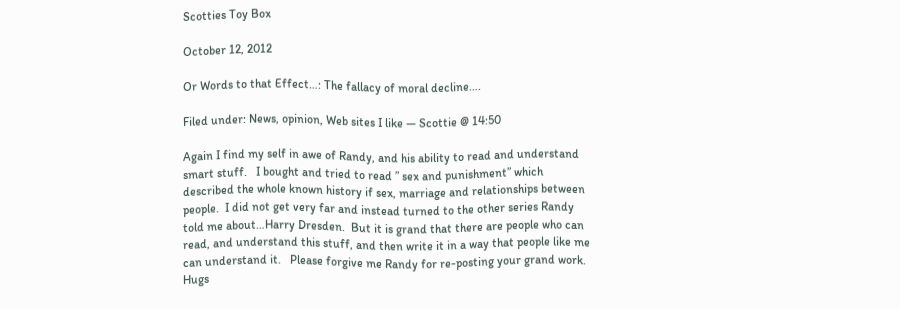Scotties Toy Box

October 12, 2012

Or Words to that Effect…: The fallacy of moral decline….

Filed under: News, opinion, Web sites I like — Scottie @ 14:50

Again I find my self in awe of Randy, and his ability to read and understand smart stuff.   I bought and tried to read ” sex and punishment” which described the whole known history if sex, marriage and relationships between people.  I did not get very far and instead turned to the other series Randy told me about…Harry Dresden.  But it is grand that there are people who can read, and understand this stuff, and then write it in a way that people like me can understand it.   Please forgive me Randy for re-posting your grand work.   Hugs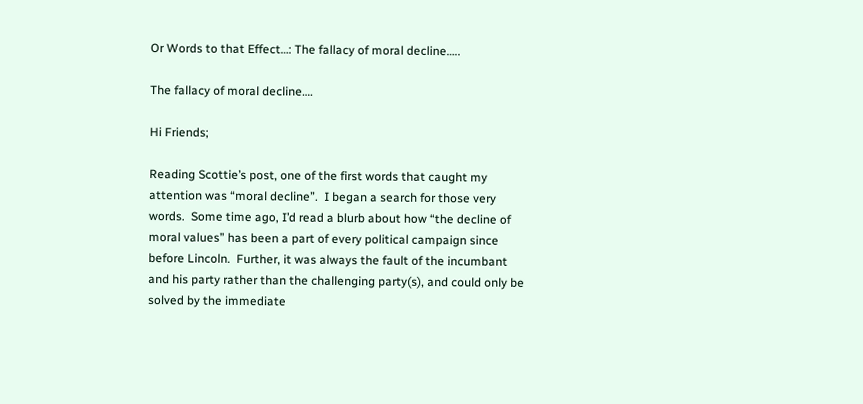Or Words to that Effect…: The fallacy of moral decline…..

The fallacy of moral decline….

Hi Friends;

Reading Scottie’s post, one of the first words that caught my attention was “moral decline”.  I began a search for those very words.  Some time ago, I’d read a blurb about how “the decline of moral values” has been a part of every political campaign since before Lincoln.  Further, it was always the fault of the incumbant and his party rather than the challenging party(s), and could only be solved by the immediate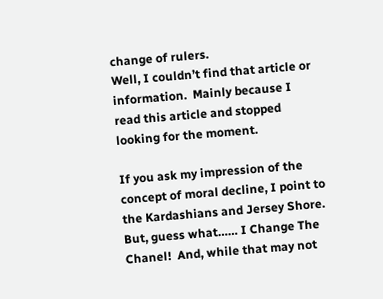change of rulers.
Well, I couldn’t find that article or information.  Mainly because I read this article and stopped looking for the moment.

If you ask my impression of the concept of moral decline, I point to the Kardashians and Jersey Shore.  But, guess what…… I Change The Chanel!  And, while that may not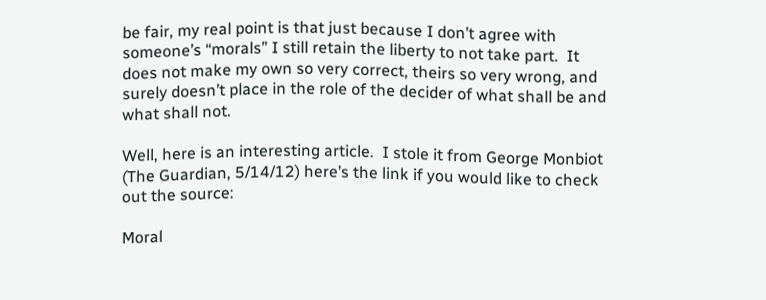be fair, my real point is that just because I don’t agree with someone’s “morals” I still retain the liberty to not take part.  It does not make my own so very correct, theirs so very wrong, and surely doesn’t place in the role of the decider of what shall be and what shall not.

Well, here is an interesting article.  I stole it from George Monbiot (The Guardian, 5/14/12) here’s the link if you would like to check out the source:

Moral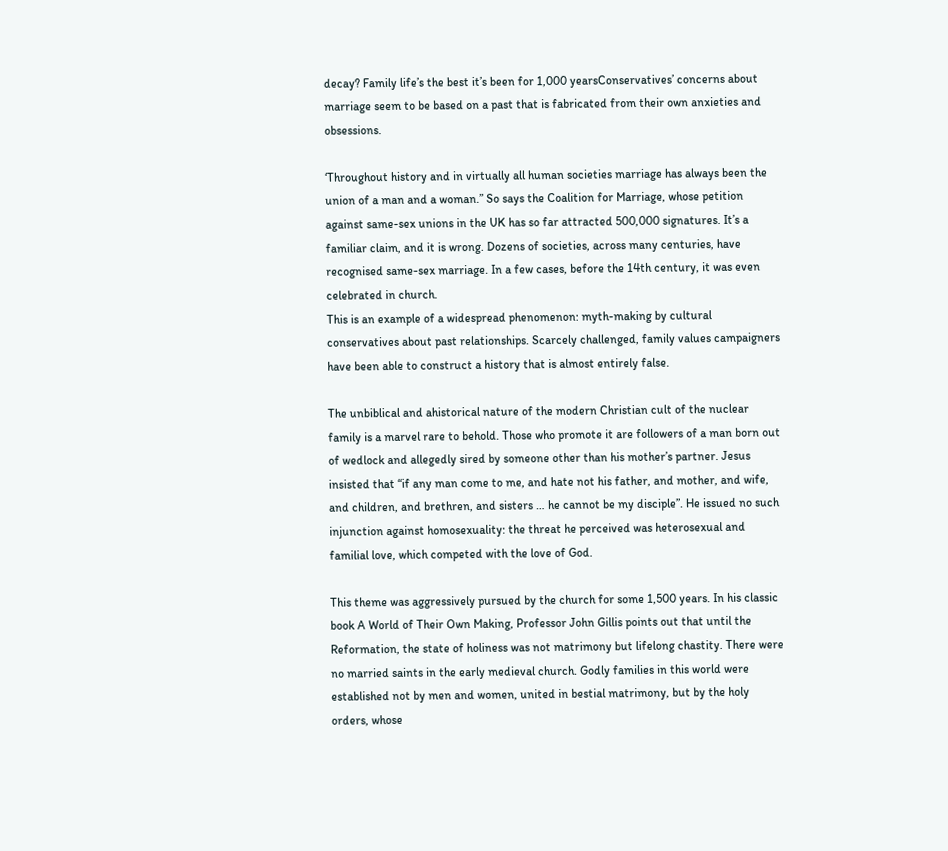decay? Family life’s the best it’s been for 1,000 yearsConservatives’ concerns about marriage seem to be based on a past that is fabricated from their own anxieties and obsessions.

‘Throughout history and in virtually all human societies marriage has always been the union of a man and a woman.” So says the Coalition for Marriage, whose petition against same-sex unions in the UK has so far attracted 500,000 signatures. It’s a familiar claim, and it is wrong. Dozens of societies, across many centuries, have recognised same-sex marriage. In a few cases, before the 14th century, it was even celebrated in church.
This is an example of a widespread phenomenon: myth-making by cultural conservatives about past relationships. Scarcely challenged, family values campaigners have been able to construct a history that is almost entirely false.

The unbiblical and ahistorical nature of the modern Christian cult of the nuclear family is a marvel rare to behold. Those who promote it are followers of a man born out of wedlock and allegedly sired by someone other than his mother’s partner. Jesus insisted that “if any man come to me, and hate not his father, and mother, and wife, and children, and brethren, and sisters … he cannot be my disciple”. He issued no such injunction against homosexuality: the threat he perceived was heterosexual and familial love, which competed with the love of God.

This theme was aggressively pursued by the church for some 1,500 years. In his classic book A World of Their Own Making, Professor John Gillis points out that until the Reformation, the state of holiness was not matrimony but lifelong chastity. There were no married saints in the early medieval church. Godly families in this world were established not by men and women, united in bestial matrimony, but by the holy orders, whose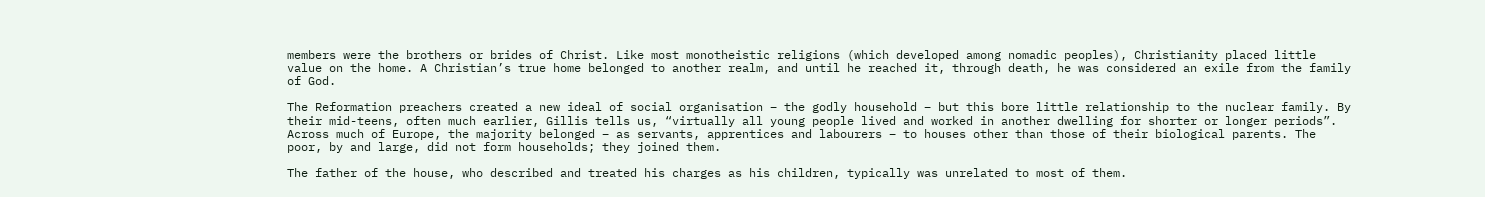members were the brothers or brides of Christ. Like most monotheistic religions (which developed among nomadic peoples), Christianity placed little value on the home. A Christian’s true home belonged to another realm, and until he reached it, through death, he was considered an exile from the family of God.

The Reformation preachers created a new ideal of social organisation – the godly household – but this bore little relationship to the nuclear family. By their mid-teens, often much earlier, Gillis tells us, “virtually all young people lived and worked in another dwelling for shorter or longer periods”. Across much of Europe, the majority belonged – as servants, apprentices and labourers – to houses other than those of their biological parents. The poor, by and large, did not form households; they joined them.

The father of the house, who described and treated his charges as his children, typically was unrelated to most of them.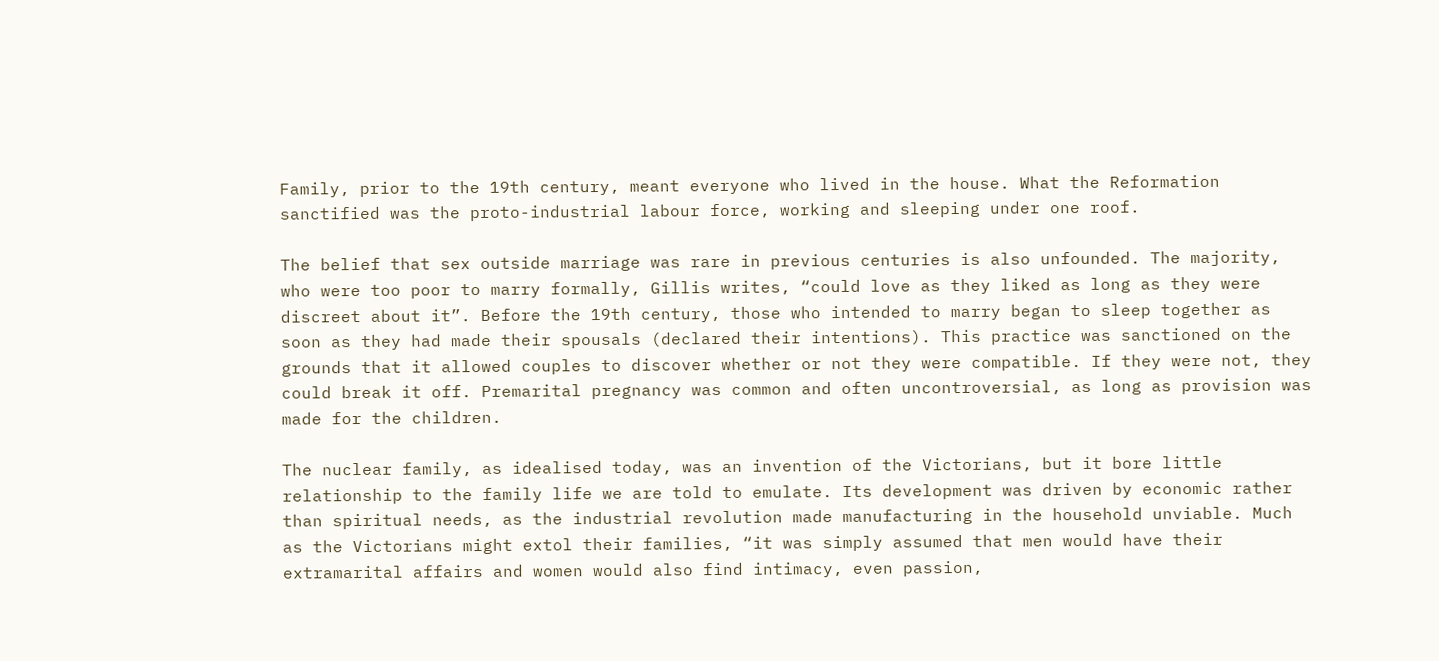Family, prior to the 19th century, meant everyone who lived in the house. What the Reformation sanctified was the proto-industrial labour force, working and sleeping under one roof.

The belief that sex outside marriage was rare in previous centuries is also unfounded. The majority, who were too poor to marry formally, Gillis writes, “could love as they liked as long as they were discreet about it”. Before the 19th century, those who intended to marry began to sleep together as soon as they had made their spousals (declared their intentions). This practice was sanctioned on the grounds that it allowed couples to discover whether or not they were compatible. If they were not, they could break it off. Premarital pregnancy was common and often uncontroversial, as long as provision was made for the children.

The nuclear family, as idealised today, was an invention of the Victorians, but it bore little relationship to the family life we are told to emulate. Its development was driven by economic rather than spiritual needs, as the industrial revolution made manufacturing in the household unviable. Much as the Victorians might extol their families, “it was simply assumed that men would have their extramarital affairs and women would also find intimacy, even passion,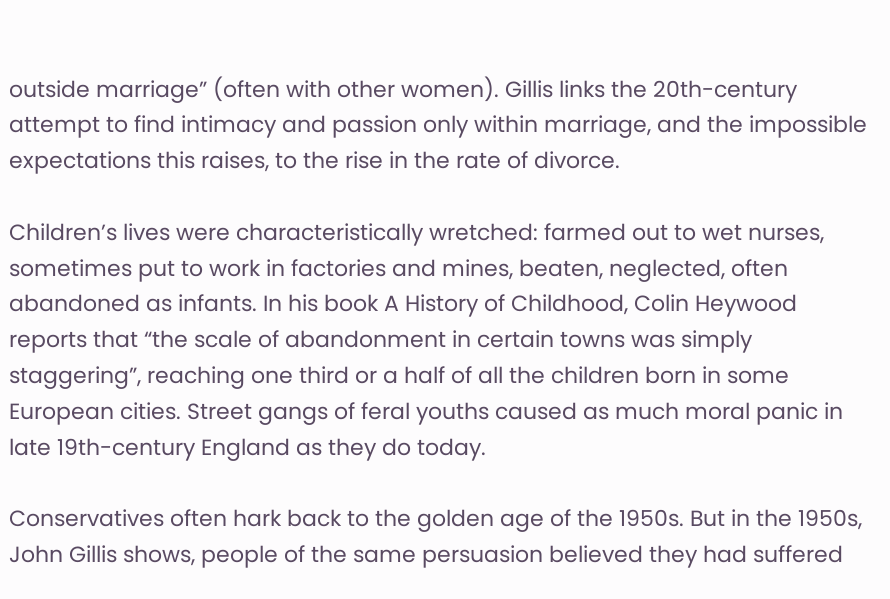outside marriage” (often with other women). Gillis links the 20th-century attempt to find intimacy and passion only within marriage, and the impossible expectations this raises, to the rise in the rate of divorce.

Children’s lives were characteristically wretched: farmed out to wet nurses, sometimes put to work in factories and mines, beaten, neglected, often abandoned as infants. In his book A History of Childhood, Colin Heywood reports that “the scale of abandonment in certain towns was simply staggering”, reaching one third or a half of all the children born in some European cities. Street gangs of feral youths caused as much moral panic in late 19th-century England as they do today.

Conservatives often hark back to the golden age of the 1950s. But in the 1950s, John Gillis shows, people of the same persuasion believed they had suffered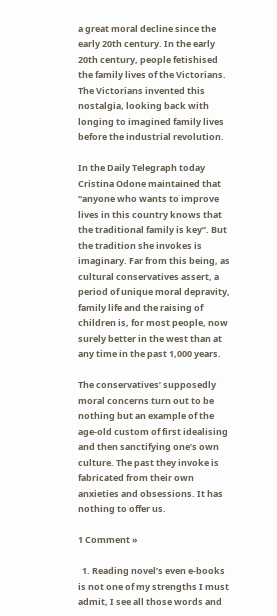a great moral decline since the early 20th century. In the early 20th century, people fetishised the family lives of the Victorians. The Victorians invented this nostalgia, looking back with longing to imagined family lives before the industrial revolution.

In the Daily Telegraph today Cristina Odone maintained that “anyone who wants to improve lives in this country knows that the traditional family is key”. But the tradition she invokes is imaginary. Far from this being, as cultural conservatives assert, a period of unique moral depravity, family life and the raising of children is, for most people, now surely better in the west than at any time in the past 1,000 years.

The conservatives’ supposedly moral concerns turn out to be nothing but an example of the age-old custom of first idealising and then sanctifying one’s own culture. The past they invoke is fabricated from their own anxieties and obsessions. It has nothing to offer us.

1 Comment »

  1. Reading novel’s even e-books is not one of my strengths I must admit, I see all those words and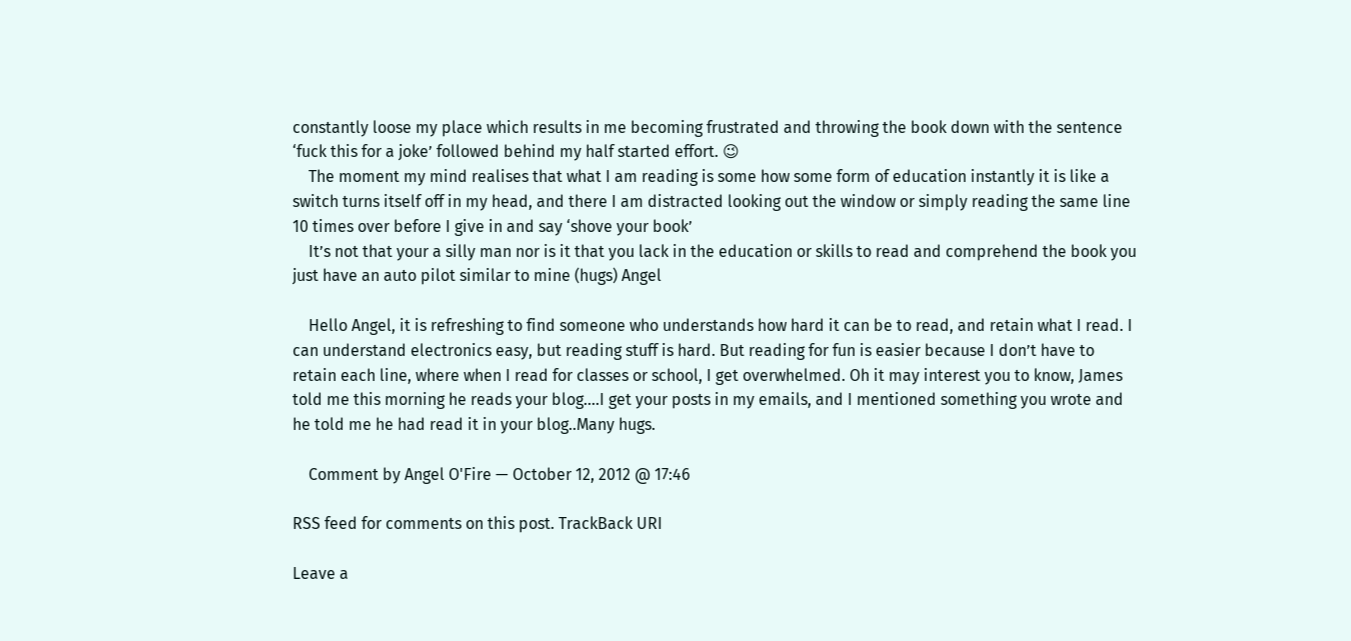constantly loose my place which results in me becoming frustrated and throwing the book down with the sentence ‘fuck this for a joke’ followed behind my half started effort. 😉
    The moment my mind realises that what I am reading is some how some form of education instantly it is like a switch turns itself off in my head, and there I am distracted looking out the window or simply reading the same line 10 times over before I give in and say ‘shove your book’
    It’s not that your a silly man nor is it that you lack in the education or skills to read and comprehend the book you just have an auto pilot similar to mine (hugs) Angel

    Hello Angel, it is refreshing to find someone who understands how hard it can be to read, and retain what I read. I can understand electronics easy, but reading stuff is hard. But reading for fun is easier because I don’t have to retain each line, where when I read for classes or school, I get overwhelmed. Oh it may interest you to know, James told me this morning he reads your blog….I get your posts in my emails, and I mentioned something you wrote and he told me he had read it in your blog..Many hugs.

    Comment by Angel O'Fire — October 12, 2012 @ 17:46

RSS feed for comments on this post. TrackBack URI

Leave a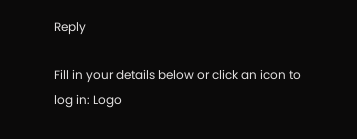Reply

Fill in your details below or click an icon to log in: Logo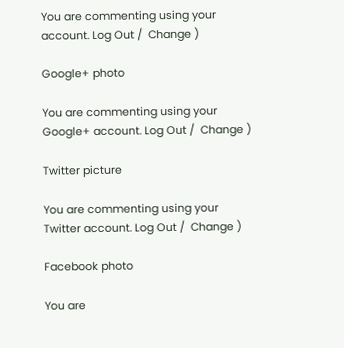You are commenting using your account. Log Out /  Change )

Google+ photo

You are commenting using your Google+ account. Log Out /  Change )

Twitter picture

You are commenting using your Twitter account. Log Out /  Change )

Facebook photo

You are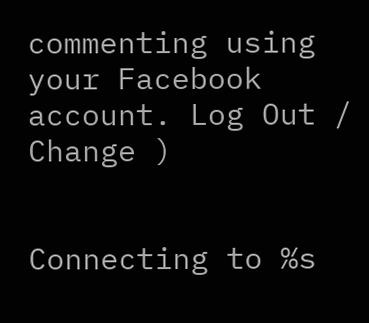commenting using your Facebook account. Log Out /  Change )


Connecting to %s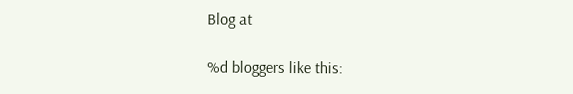Blog at

%d bloggers like this: